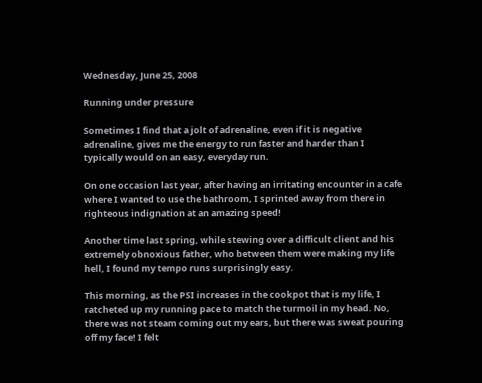Wednesday, June 25, 2008

Running under pressure

Sometimes I find that a jolt of adrenaline, even if it is negative adrenaline, gives me the energy to run faster and harder than I typically would on an easy, everyday run.

On one occasion last year, after having an irritating encounter in a cafe where I wanted to use the bathroom, I sprinted away from there in righteous indignation at an amazing speed!

Another time last spring, while stewing over a difficult client and his extremely obnoxious father, who between them were making my life hell, I found my tempo runs surprisingly easy.

This morning, as the PSI increases in the cookpot that is my life, I ratcheted up my running pace to match the turmoil in my head. No, there was not steam coming out my ears, but there was sweat pouring off my face! I felt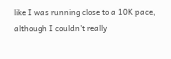like I was running close to a 10K pace, although I couldn't really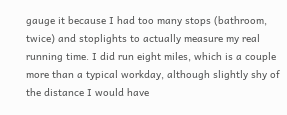gauge it because I had too many stops (bathroom, twice) and stoplights to actually measure my real running time. I did run eight miles, which is a couple more than a typical workday, although slightly shy of the distance I would have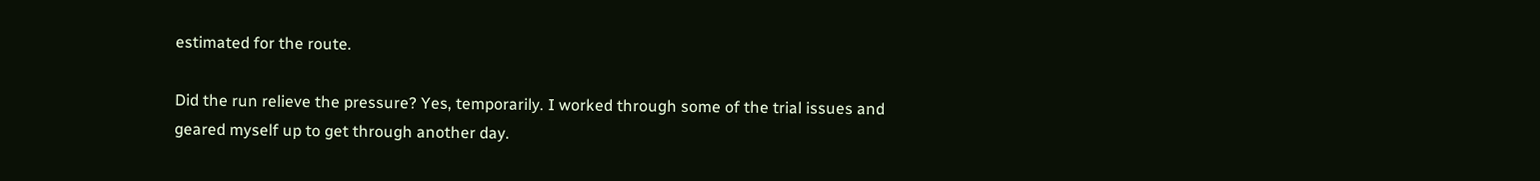estimated for the route.

Did the run relieve the pressure? Yes, temporarily. I worked through some of the trial issues and geared myself up to get through another day.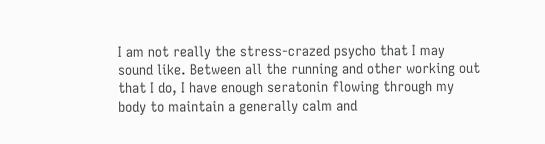I am not really the stress-crazed psycho that I may sound like. Between all the running and other working out that I do, I have enough seratonin flowing through my body to maintain a generally calm and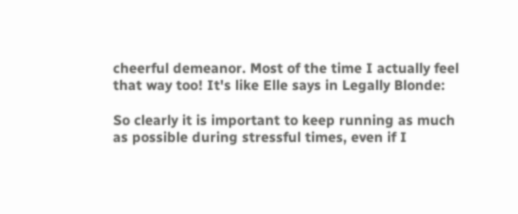cheerful demeanor. Most of the time I actually feel that way too! It's like Elle says in Legally Blonde:

So clearly it is important to keep running as much as possible during stressful times, even if I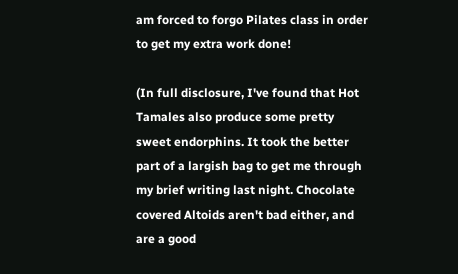am forced to forgo Pilates class in order to get my extra work done!

(In full disclosure, I've found that Hot Tamales also produce some pretty sweet endorphins. It took the better part of a largish bag to get me through my brief writing last night. Chocolate covered Altoids aren't bad either, and are a good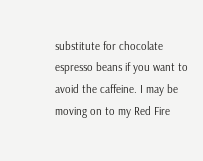substitute for chocolate espresso beans if you want to avoid the caffeine. I may be moving on to my Red Fire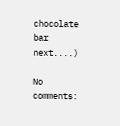chocolate bar next....)

No comments: